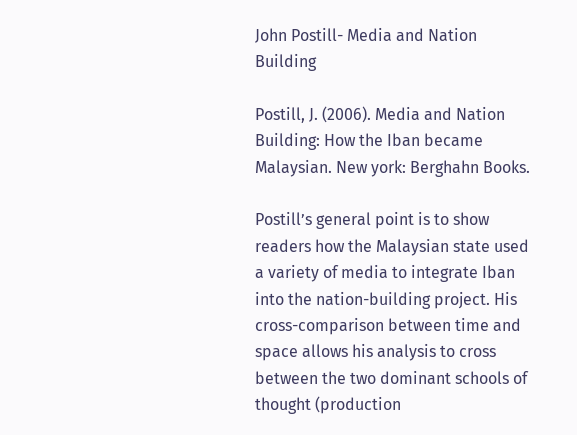John Postill- Media and Nation Building

Postill, J. (2006). Media and Nation Building: How the Iban became Malaysian. New york: Berghahn Books.

Postill’s general point is to show readers how the Malaysian state used a variety of media to integrate Iban into the nation-building project. His cross-comparison between time and space allows his analysis to cross between the two dominant schools of thought (production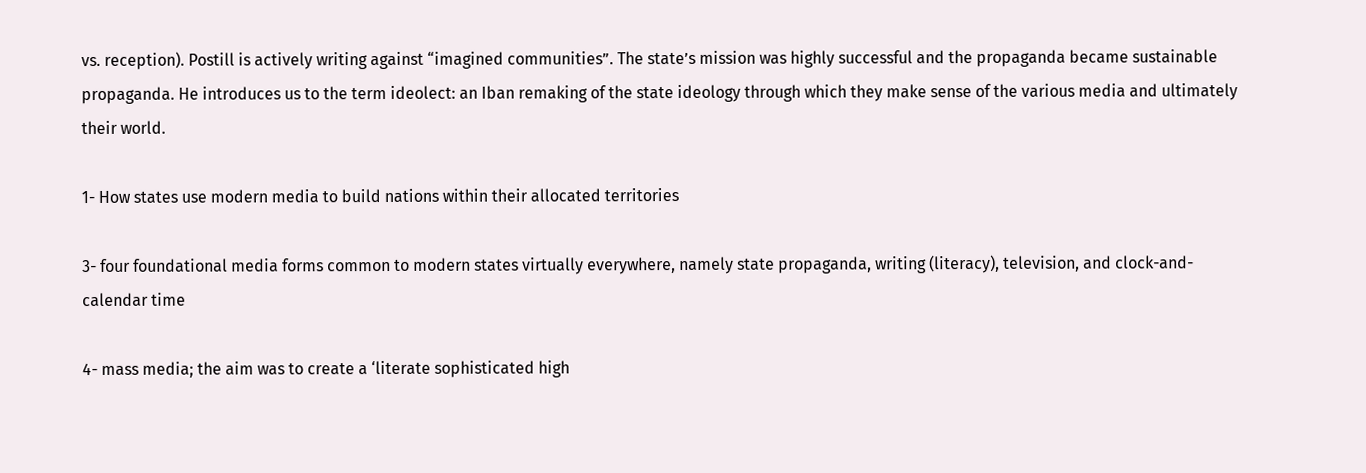vs. reception). Postill is actively writing against “imagined communities”. The state’s mission was highly successful and the propaganda became sustainable propaganda. He introduces us to the term ideolect: an Iban remaking of the state ideology through which they make sense of the various media and ultimately their world.

1- How states use modern media to build nations within their allocated territories

3- four foundational media forms common to modern states virtually everywhere, namely state propaganda, writing (literacy), television, and clock-and-calendar time

4- mass media; the aim was to create a ‘literate sophisticated high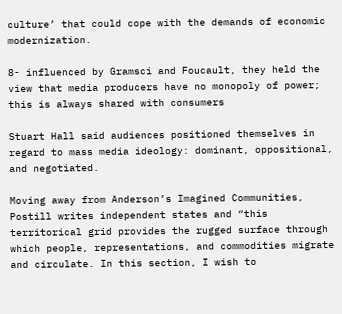culture’ that could cope with the demands of economic modernization.

8- influenced by Gramsci and Foucault, they held the view that media producers have no monopoly of power; this is always shared with consumers

Stuart Hall said audiences positioned themselves in regard to mass media ideology: dominant, oppositional, and negotiated.

Moving away from Anderson’s Imagined Communities, Postill writes independent states and “this territorical grid provides the rugged surface through which people, representations, and commodities migrate and circulate. In this section, I wish to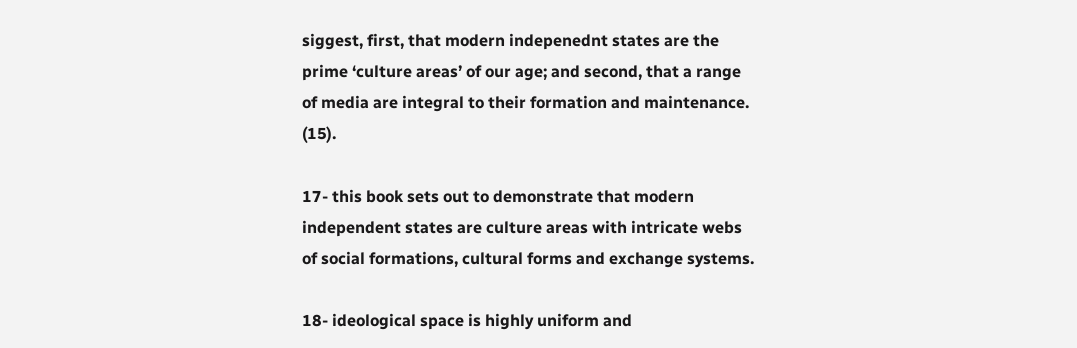siggest, first, that modern indepenednt states are the prime ‘culture areas’ of our age; and second, that a range of media are integral to their formation and maintenance. (15).

17- this book sets out to demonstrate that modern independent states are culture areas with intricate webs of social formations, cultural forms and exchange systems.

18- ideological space is highly uniform and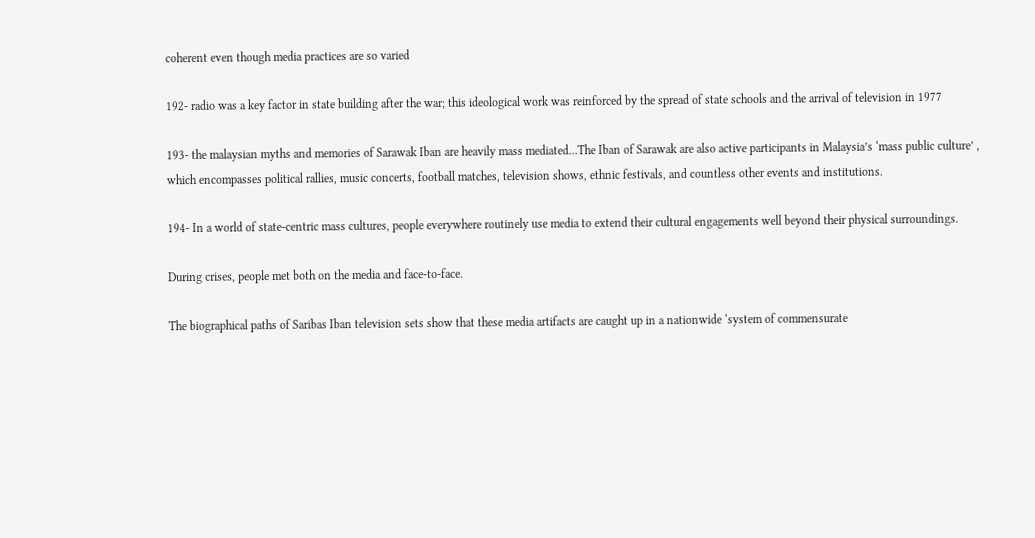coherent even though media practices are so varied

192- radio was a key factor in state building after the war; this ideological work was reinforced by the spread of state schools and the arrival of television in 1977

193- the malaysian myths and memories of Sarawak Iban are heavily mass mediated…The Iban of Sarawak are also active participants in Malaysia’s ‘mass public culture’ , which encompasses political rallies, music concerts, football matches, television shows, ethnic festivals, and countless other events and institutions.

194- In a world of state-centric mass cultures, people everywhere routinely use media to extend their cultural engagements well beyond their physical surroundings.

During crises, people met both on the media and face-to-face.

The biographical paths of Saribas Iban television sets show that these media artifacts are caught up in a nationwide ‘system of commensurate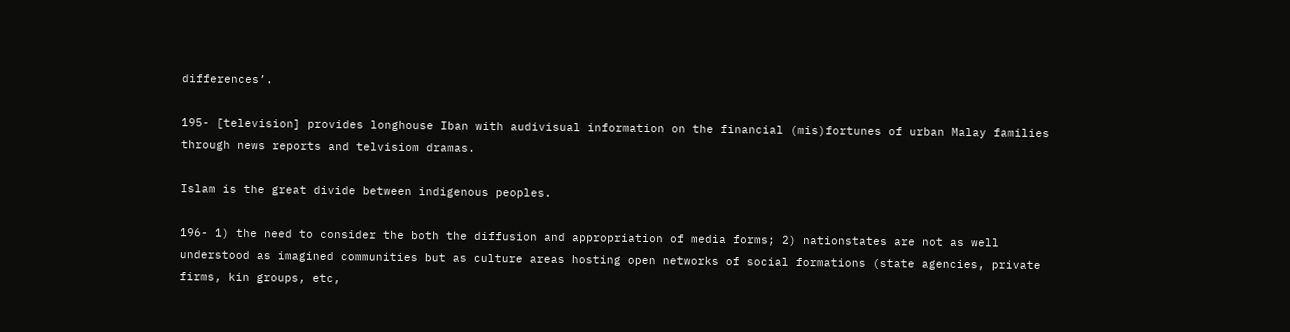differences’.

195- [television] provides longhouse Iban with audivisual information on the financial (mis)fortunes of urban Malay families through news reports and telvisiom dramas.

Islam is the great divide between indigenous peoples.

196- 1) the need to consider the both the diffusion and appropriation of media forms; 2) nationstates are not as well understood as imagined communities but as culture areas hosting open networks of social formations (state agencies, private firms, kin groups, etc,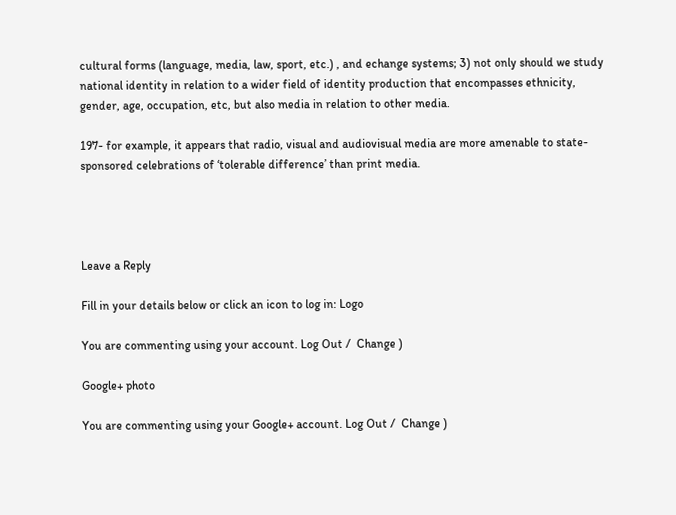cultural forms (language, media, law, sport, etc.) , and echange systems; 3) not only should we study national identity in relation to a wider field of identity production that encompasses ethnicity, gender, age, occupation, etc, but also media in relation to other media.

197- for example, it appears that radio, visual and audiovisual media are more amenable to state-sponsored celebrations of ‘tolerable difference’ than print media.




Leave a Reply

Fill in your details below or click an icon to log in: Logo

You are commenting using your account. Log Out /  Change )

Google+ photo

You are commenting using your Google+ account. Log Out /  Change )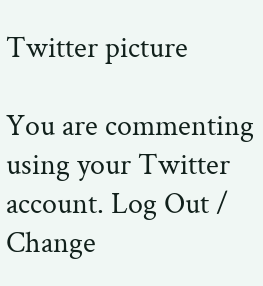Twitter picture

You are commenting using your Twitter account. Log Out /  Change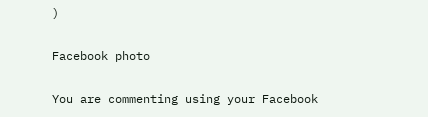)

Facebook photo

You are commenting using your Facebook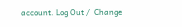account. Log Out /  Change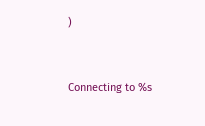)


Connecting to %s